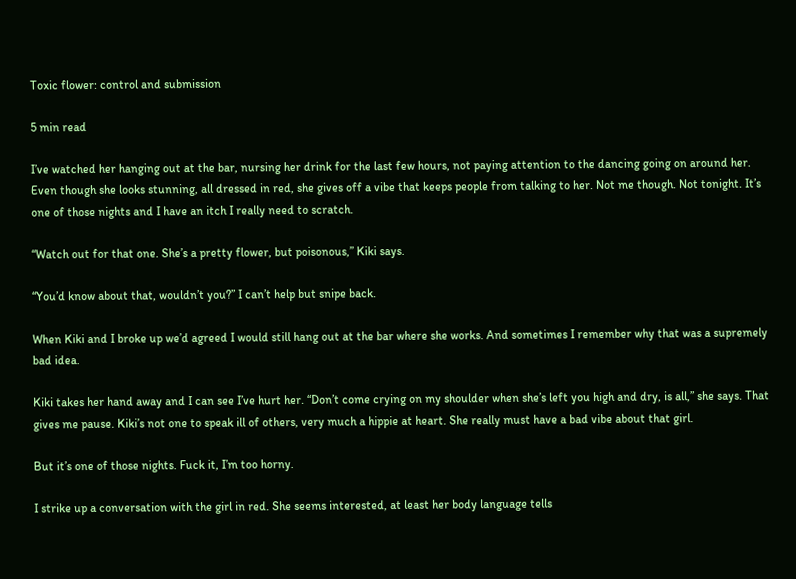Toxic flower: control and submission

5 min read

I’ve watched her hanging out at the bar, nursing her drink for the last few hours, not paying attention to the dancing going on around her. Even though she looks stunning, all dressed in red, she gives off a vibe that keeps people from talking to her. Not me though. Not tonight. It’s one of those nights and I have an itch I really need to scratch.

“Watch out for that one. She’s a pretty flower, but poisonous,” Kiki says.

“You’d know about that, wouldn’t you?” I can’t help but snipe back.

When Kiki and I broke up we’d agreed I would still hang out at the bar where she works. And sometimes I remember why that was a supremely bad idea.

Kiki takes her hand away and I can see I’ve hurt her. “Don’t come crying on my shoulder when she’s left you high and dry, is all,” she says. That gives me pause. Kiki’s not one to speak ill of others, very much a hippie at heart. She really must have a bad vibe about that girl.

But it’s one of those nights. Fuck it, I’m too horny.

I strike up a conversation with the girl in red. She seems interested, at least her body language tells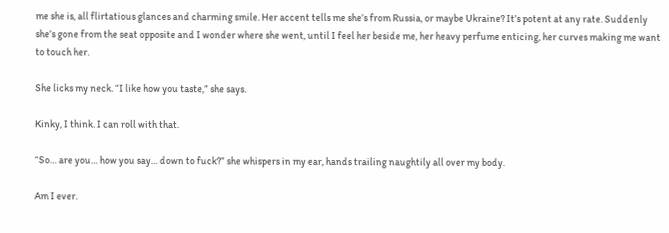me she is, all flirtatious glances and charming smile. Her accent tells me she’s from Russia, or maybe Ukraine? It’s potent at any rate. Suddenly she’s gone from the seat opposite and I wonder where she went, until I feel her beside me, her heavy perfume enticing, her curves making me want to touch her.

She licks my neck. “I like how you taste,” she says.

Kinky, I think. I can roll with that.

“So… are you… how you say… down to fuck?” she whispers in my ear, hands trailing naughtily all over my body.

Am I ever.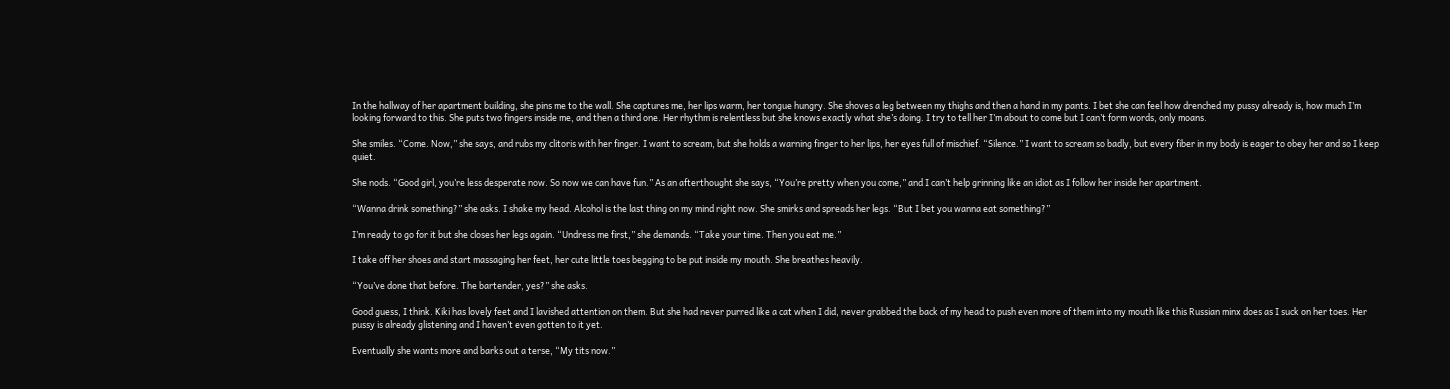In the hallway of her apartment building, she pins me to the wall. She captures me, her lips warm, her tongue hungry. She shoves a leg between my thighs and then a hand in my pants. I bet she can feel how drenched my pussy already is, how much I’m looking forward to this. She puts two fingers inside me, and then a third one. Her rhythm is relentless but she knows exactly what she’s doing. I try to tell her I’m about to come but I can’t form words, only moans.

She smiles. “Come. Now,” she says, and rubs my clitoris with her finger. I want to scream, but she holds a warning finger to her lips, her eyes full of mischief. “Silence.” I want to scream so badly, but every fiber in my body is eager to obey her and so I keep quiet.

She nods. “Good girl, you’re less desperate now. So now we can have fun.” As an afterthought she says, “You’re pretty when you come,” and I can’t help grinning like an idiot as I follow her inside her apartment.

“Wanna drink something?” she asks. I shake my head. Alcohol is the last thing on my mind right now. She smirks and spreads her legs. “But I bet you wanna eat something?”

I’m ready to go for it but she closes her legs again. “Undress me first,” she demands. “Take your time. Then you eat me.”

I take off her shoes and start massaging her feet, her cute little toes begging to be put inside my mouth. She breathes heavily.

“You’ve done that before. The bartender, yes?” she asks.

Good guess, I think. Kiki has lovely feet and I lavished attention on them. But she had never purred like a cat when I did, never grabbed the back of my head to push even more of them into my mouth like this Russian minx does as I suck on her toes. Her pussy is already glistening and I haven’t even gotten to it yet.

Eventually she wants more and barks out a terse, “My tits now.”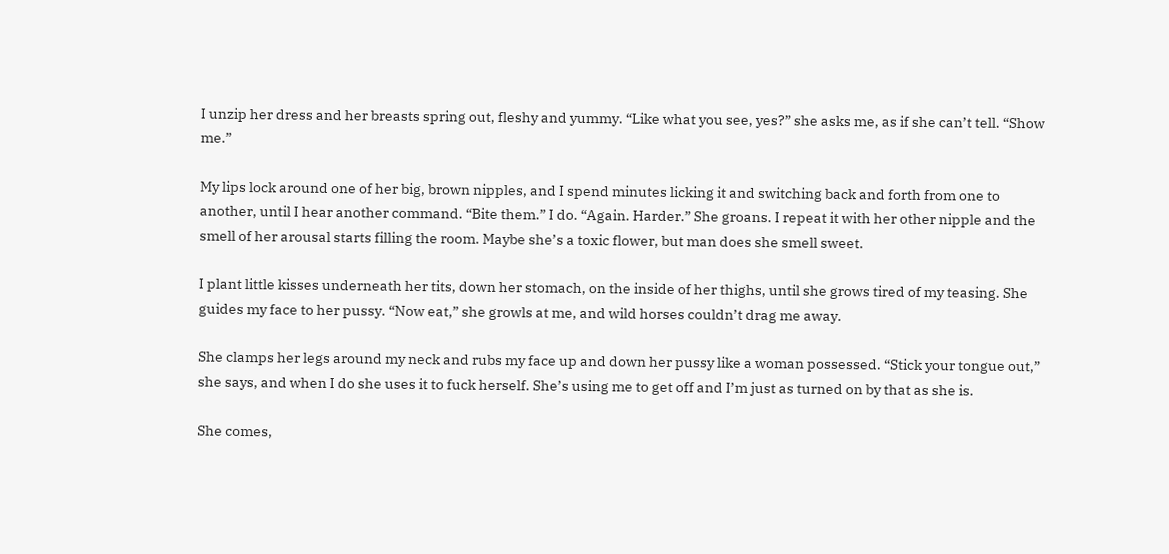I unzip her dress and her breasts spring out, fleshy and yummy. “Like what you see, yes?” she asks me, as if she can’t tell. “Show me.”

My lips lock around one of her big, brown nipples, and I spend minutes licking it and switching back and forth from one to another, until I hear another command. “Bite them.” I do. “Again. Harder.” She groans. I repeat it with her other nipple and the smell of her arousal starts filling the room. Maybe she’s a toxic flower, but man does she smell sweet.

I plant little kisses underneath her tits, down her stomach, on the inside of her thighs, until she grows tired of my teasing. She guides my face to her pussy. “Now eat,” she growls at me, and wild horses couldn’t drag me away.

She clamps her legs around my neck and rubs my face up and down her pussy like a woman possessed. “Stick your tongue out,” she says, and when I do she uses it to fuck herself. She’s using me to get off and I’m just as turned on by that as she is.

She comes,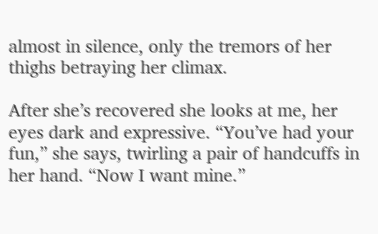almost in silence, only the tremors of her thighs betraying her climax.

After she’s recovered she looks at me, her eyes dark and expressive. “You’ve had your fun,” she says, twirling a pair of handcuffs in her hand. “Now I want mine.”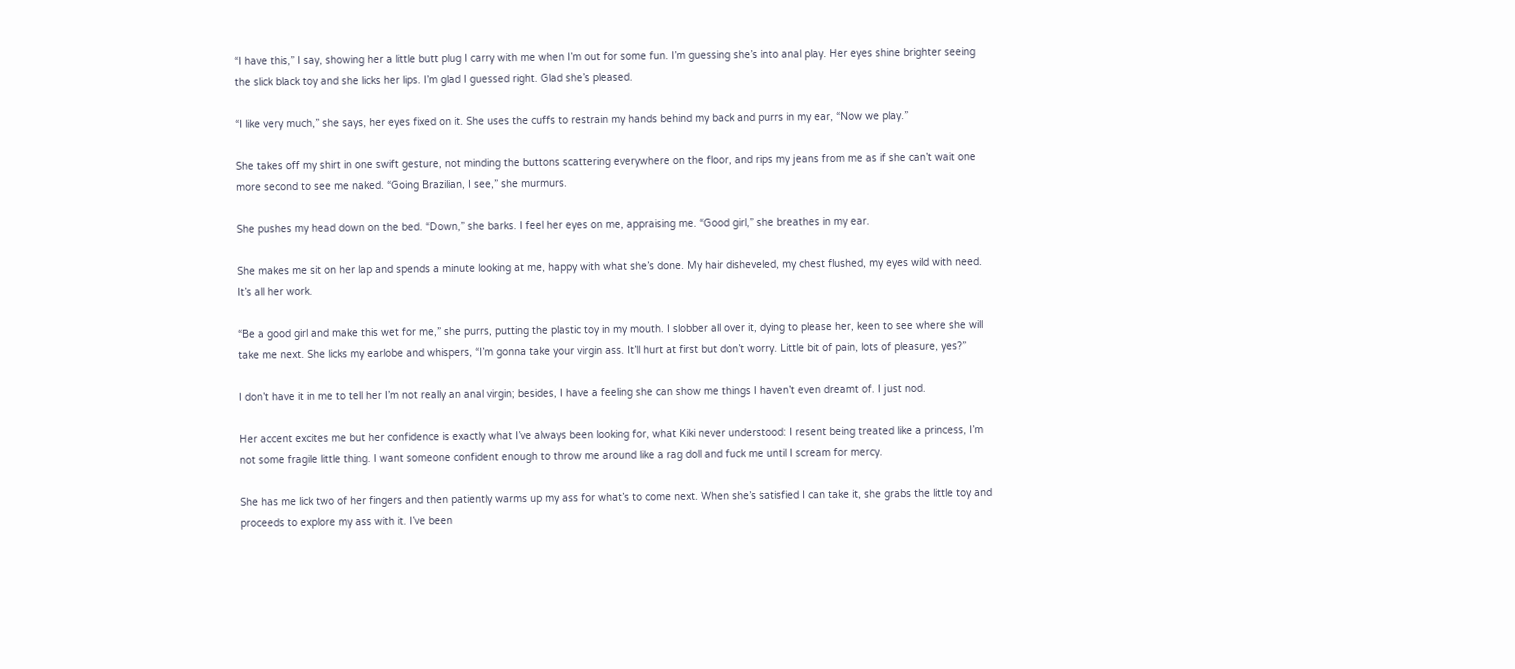“I have this,” I say, showing her a little butt plug I carry with me when I’m out for some fun. I’m guessing she’s into anal play. Her eyes shine brighter seeing the slick black toy and she licks her lips. I’m glad I guessed right. Glad she’s pleased.

“I like very much,” she says, her eyes fixed on it. She uses the cuffs to restrain my hands behind my back and purrs in my ear, “Now we play.”

She takes off my shirt in one swift gesture, not minding the buttons scattering everywhere on the floor, and rips my jeans from me as if she can’t wait one more second to see me naked. “Going Brazilian, I see,” she murmurs.

She pushes my head down on the bed. “Down,” she barks. I feel her eyes on me, appraising me. “Good girl,” she breathes in my ear.

She makes me sit on her lap and spends a minute looking at me, happy with what she’s done. My hair disheveled, my chest flushed, my eyes wild with need. It’s all her work.

“Be a good girl and make this wet for me,” she purrs, putting the plastic toy in my mouth. I slobber all over it, dying to please her, keen to see where she will take me next. She licks my earlobe and whispers, “I’m gonna take your virgin ass. It’ll hurt at first but don’t worry. Little bit of pain, lots of pleasure, yes?”

I don’t have it in me to tell her I’m not really an anal virgin; besides, I have a feeling she can show me things I haven’t even dreamt of. I just nod.

Her accent excites me but her confidence is exactly what I’ve always been looking for, what Kiki never understood: I resent being treated like a princess, I’m not some fragile little thing. I want someone confident enough to throw me around like a rag doll and fuck me until I scream for mercy.

She has me lick two of her fingers and then patiently warms up my ass for what’s to come next. When she’s satisfied I can take it, she grabs the little toy and proceeds to explore my ass with it. I’ve been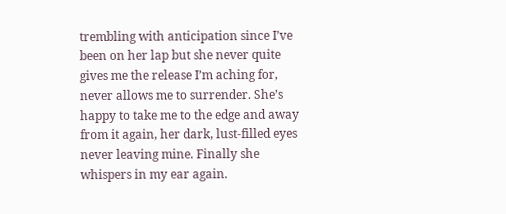trembling with anticipation since I’ve been on her lap but she never quite gives me the release I’m aching for, never allows me to surrender. She’s happy to take me to the edge and away from it again, her dark, lust-filled eyes never leaving mine. Finally she whispers in my ear again.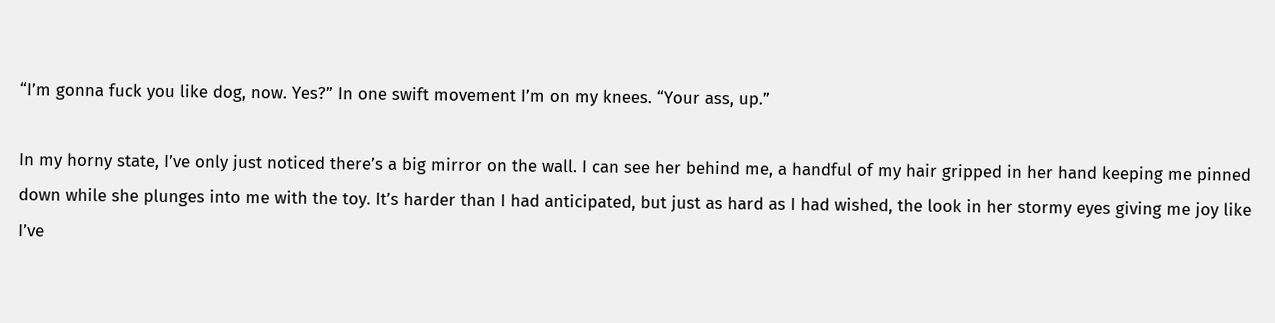“I’m gonna fuck you like dog, now. Yes?” In one swift movement I’m on my knees. “Your ass, up.”

In my horny state, I’ve only just noticed there’s a big mirror on the wall. I can see her behind me, a handful of my hair gripped in her hand keeping me pinned down while she plunges into me with the toy. It’s harder than I had anticipated, but just as hard as I had wished, the look in her stormy eyes giving me joy like I’ve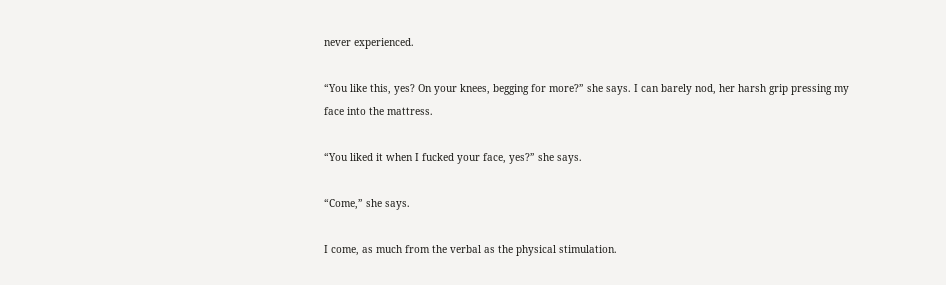never experienced.

“You like this, yes? On your knees, begging for more?” she says. I can barely nod, her harsh grip pressing my face into the mattress.

“You liked it when I fucked your face, yes?” she says.

“Come,” she says.

I come, as much from the verbal as the physical stimulation.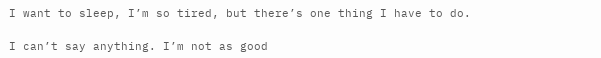I want to sleep, I’m so tired, but there’s one thing I have to do.

I can’t say anything. I’m not as good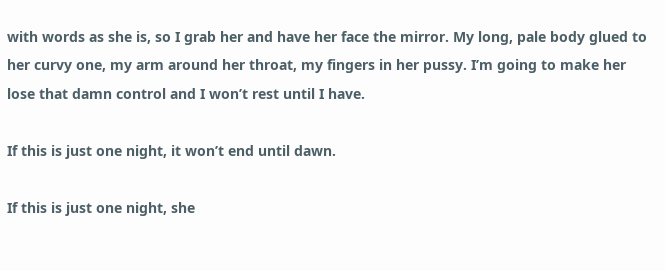with words as she is, so I grab her and have her face the mirror. My long, pale body glued to her curvy one, my arm around her throat, my fingers in her pussy. I’m going to make her lose that damn control and I won’t rest until I have.

If this is just one night, it won’t end until dawn.

If this is just one night, she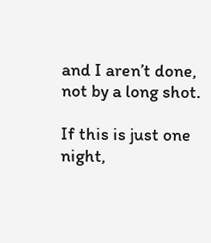and I aren’t done, not by a long shot.

If this is just one night,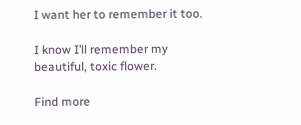I want her to remember it too.

I know I’ll remember my beautiful, toxic flower.

Find more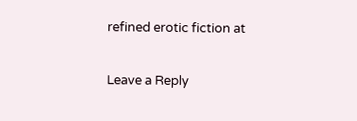refined erotic fiction at

Leave a Reply